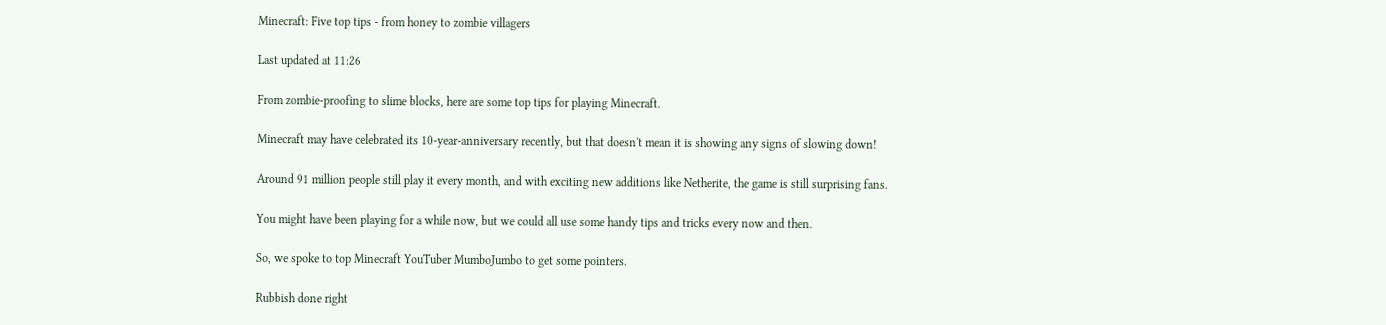Minecraft: Five top tips - from honey to zombie villagers

Last updated at 11:26

From zombie-proofing to slime blocks, here are some top tips for playing Minecraft.

Minecraft may have celebrated its 10-year-anniversary recently, but that doesn't mean it is showing any signs of slowing down!

Around 91 million people still play it every month, and with exciting new additions like Netherite, the game is still surprising fans.

You might have been playing for a while now, but we could all use some handy tips and tricks every now and then.

So, we spoke to top Minecraft YouTuber MumboJumbo to get some pointers.

Rubbish done right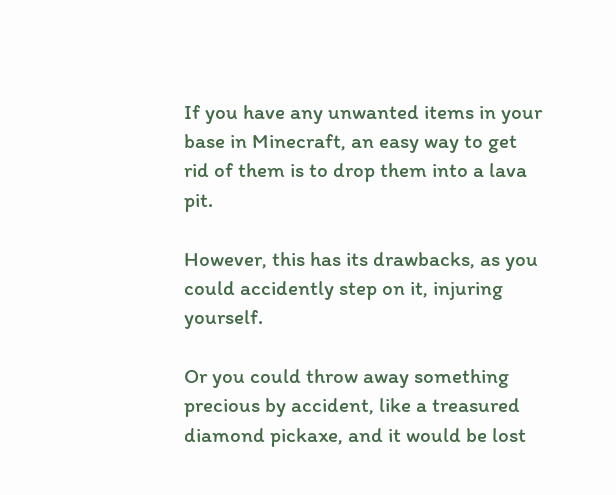If you have any unwanted items in your base in Minecraft, an easy way to get rid of them is to drop them into a lava pit.

However, this has its drawbacks, as you could accidently step on it, injuring yourself.

Or you could throw away something precious by accident, like a treasured diamond pickaxe, and it would be lost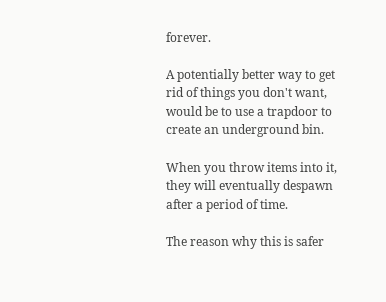forever.

A potentially better way to get rid of things you don't want, would be to use a trapdoor to create an underground bin.

When you throw items into it, they will eventually despawn after a period of time.

The reason why this is safer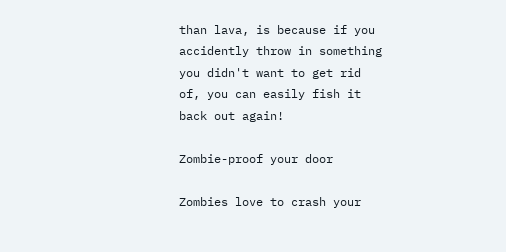than lava, is because if you accidently throw in something you didn't want to get rid of, you can easily fish it back out again!

Zombie-proof your door

Zombies love to crash your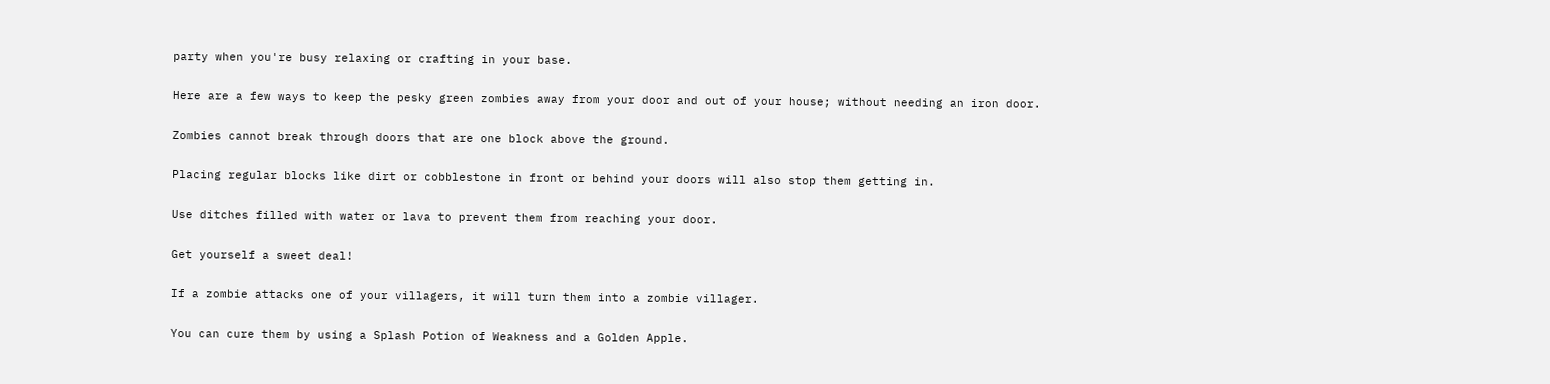party when you're busy relaxing or crafting in your base.

Here are a few ways to keep the pesky green zombies away from your door and out of your house; without needing an iron door.

Zombies cannot break through doors that are one block above the ground.

Placing regular blocks like dirt or cobblestone in front or behind your doors will also stop them getting in.

Use ditches filled with water or lava to prevent them from reaching your door.

Get yourself a sweet deal!

If a zombie attacks one of your villagers, it will turn them into a zombie villager.

You can cure them by using a Splash Potion of Weakness and a Golden Apple.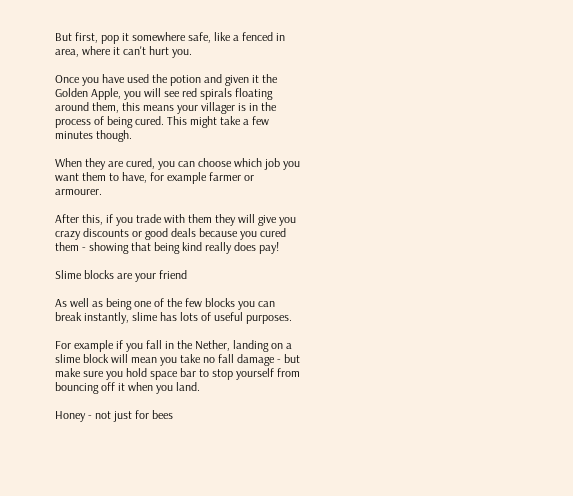But first, pop it somewhere safe, like a fenced in area, where it can't hurt you.

Once you have used the potion and given it the Golden Apple, you will see red spirals floating around them, this means your villager is in the process of being cured. This might take a few minutes though.

When they are cured, you can choose which job you want them to have, for example farmer or armourer.

After this, if you trade with them they will give you crazy discounts or good deals because you cured them - showing that being kind really does pay!

Slime blocks are your friend

As well as being one of the few blocks you can break instantly, slime has lots of useful purposes.

For example if you fall in the Nether, landing on a slime block will mean you take no fall damage - but make sure you hold space bar to stop yourself from bouncing off it when you land.

Honey - not just for bees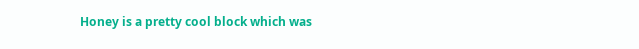Honey is a pretty cool block which was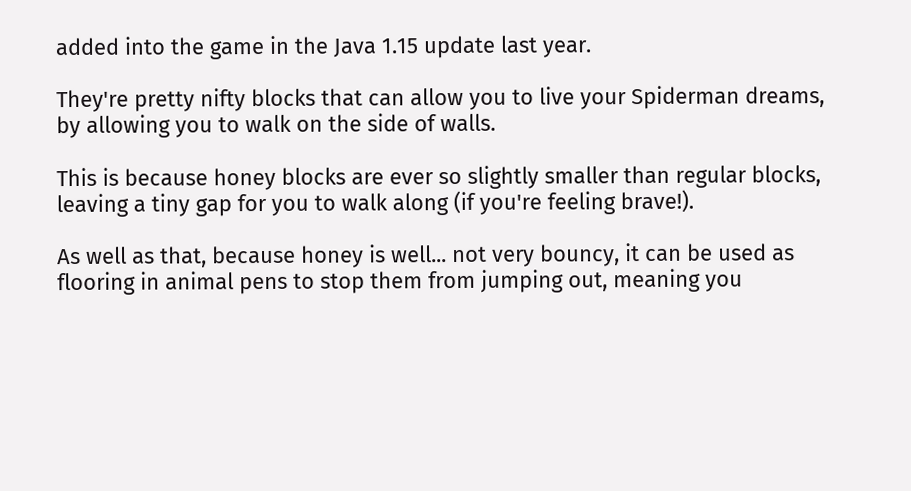added into the game in the Java 1.15 update last year.

They're pretty nifty blocks that can allow you to live your Spiderman dreams, by allowing you to walk on the side of walls.

This is because honey blocks are ever so slightly smaller than regular blocks, leaving a tiny gap for you to walk along (if you're feeling brave!).

As well as that, because honey is well... not very bouncy, it can be used as flooring in animal pens to stop them from jumping out, meaning you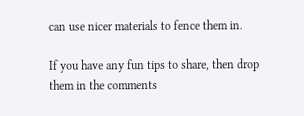can use nicer materials to fence them in.

If you have any fun tips to share, then drop them in the comments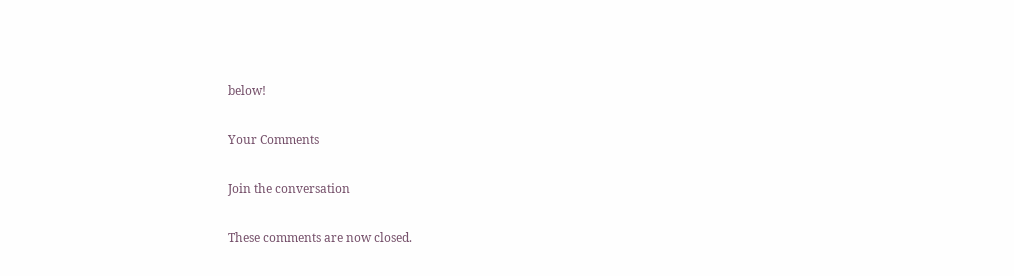below!

Your Comments

Join the conversation

These comments are now closed.